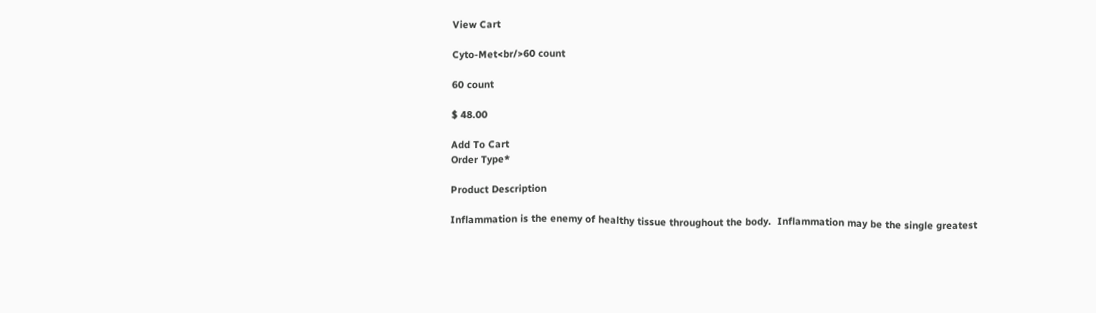View Cart

Cyto-Met<br/>60 count

60 count

$ 48.00

Add To Cart
Order Type*

Product Description

Inflammation is the enemy of healthy tissue throughout the body.  Inflammation may be the single greatest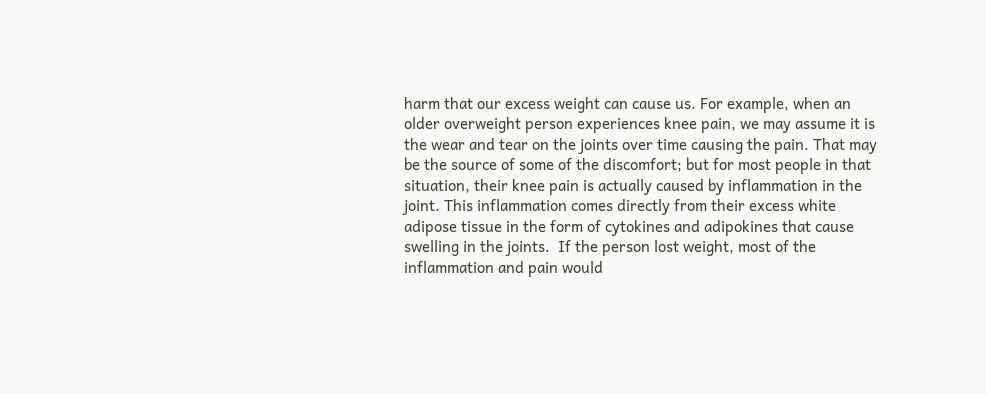harm that our excess weight can cause us. For example, when an older overweight person experiences knee pain, we may assume it is the wear and tear on the joints over time causing the pain. That may be the source of some of the discomfort; but for most people in that situation, their knee pain is actually caused by inflammation in the joint. This inflammation comes directly from their excess white adipose tissue in the form of cytokines and adipokines that cause swelling in the joints.  If the person lost weight, most of the inflammation and pain would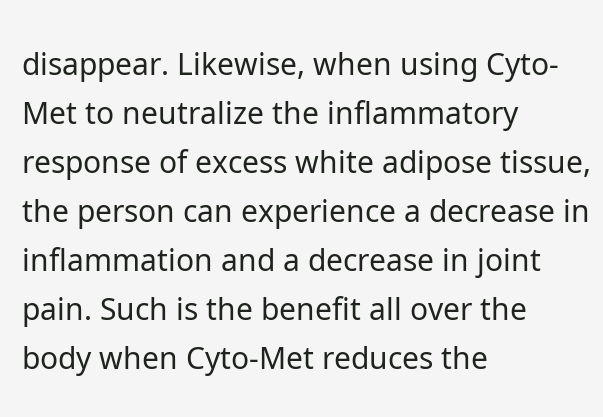disappear. Likewise, when using Cyto-Met to neutralize the inflammatory response of excess white adipose tissue, the person can experience a decrease in inflammation and a decrease in joint pain. Such is the benefit all over the body when Cyto-Met reduces the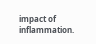impact of inflammation.